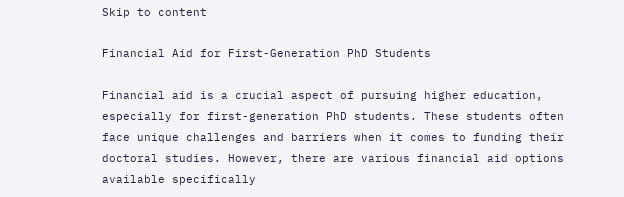Skip to content

Financial Aid for First-Generation PhD Students

Financial aid is a crucial aspect of pursuing higher education, especially for first-generation PhD students. These students often face unique challenges and barriers when it comes to funding their doctoral studies. However, there are various financial aid options available specifically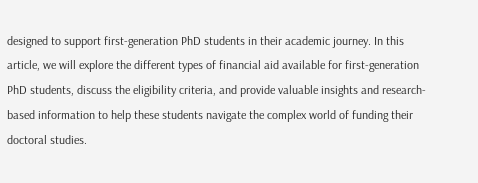designed to support first-generation PhD students in their academic journey. In this article, we will explore the different types of financial aid available for first-generation PhD students, discuss the eligibility criteria, and provide valuable insights and research-based information to help these students navigate the complex world of funding their doctoral studies.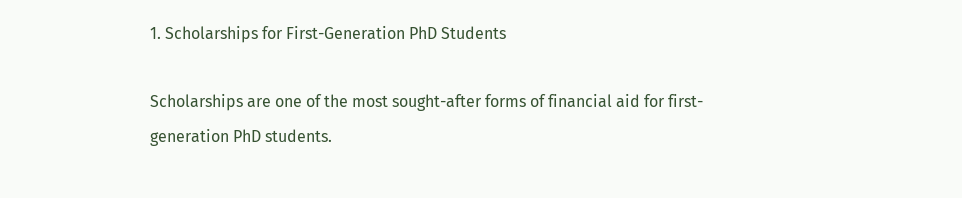1. Scholarships for First-Generation PhD Students

Scholarships are one of the most sought-after forms of financial aid for first-generation PhD students.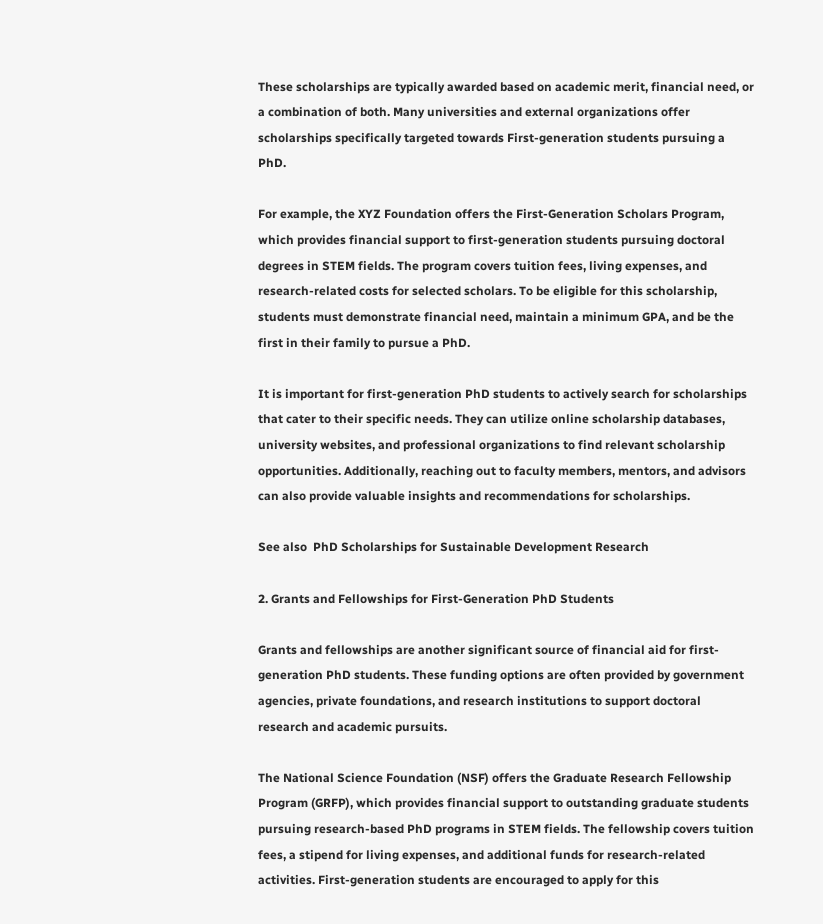These scholarships are typically awarded based on academic merit, financial need, or a combination of both. Many universities and external organizations offer scholarships specifically targeted towards First-generation students pursuing a PhD.

For example, the XYZ Foundation offers the First-Generation Scholars Program, which provides financial support to first-generation students pursuing doctoral degrees in STEM fields. The program covers tuition fees, living expenses, and research-related costs for selected scholars. To be eligible for this scholarship, students must demonstrate financial need, maintain a minimum GPA, and be the first in their family to pursue a PhD.

It is important for first-generation PhD students to actively search for scholarships that cater to their specific needs. They can utilize online scholarship databases, university websites, and professional organizations to find relevant scholarship opportunities. Additionally, reaching out to faculty members, mentors, and advisors can also provide valuable insights and recommendations for scholarships.

See also  PhD Scholarships for Sustainable Development Research

2. Grants and Fellowships for First-Generation PhD Students

Grants and fellowships are another significant source of financial aid for first-generation PhD students. These funding options are often provided by government agencies, private foundations, and research institutions to support doctoral research and academic pursuits.

The National Science Foundation (NSF) offers the Graduate Research Fellowship Program (GRFP), which provides financial support to outstanding graduate students pursuing research-based PhD programs in STEM fields. The fellowship covers tuition fees, a stipend for living expenses, and additional funds for research-related activities. First-generation students are encouraged to apply for this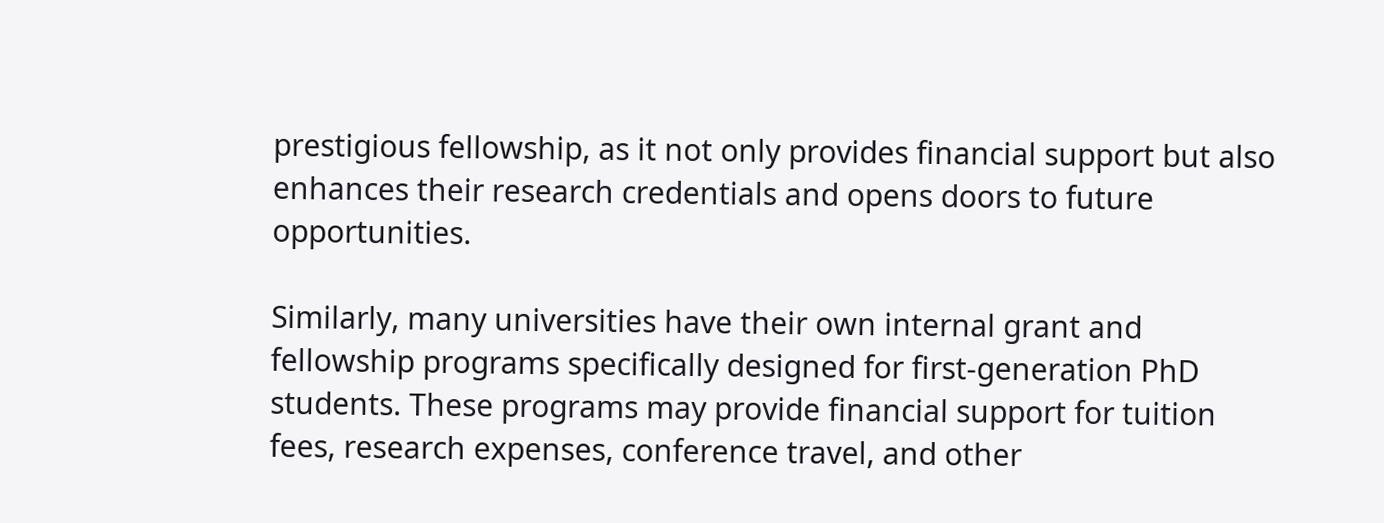prestigious fellowship, as it not only provides financial support but also enhances their research credentials and opens doors to future opportunities.

Similarly, many universities have their own internal grant and fellowship programs specifically designed for first-generation PhD students. These programs may provide financial support for tuition fees, research expenses, conference travel, and other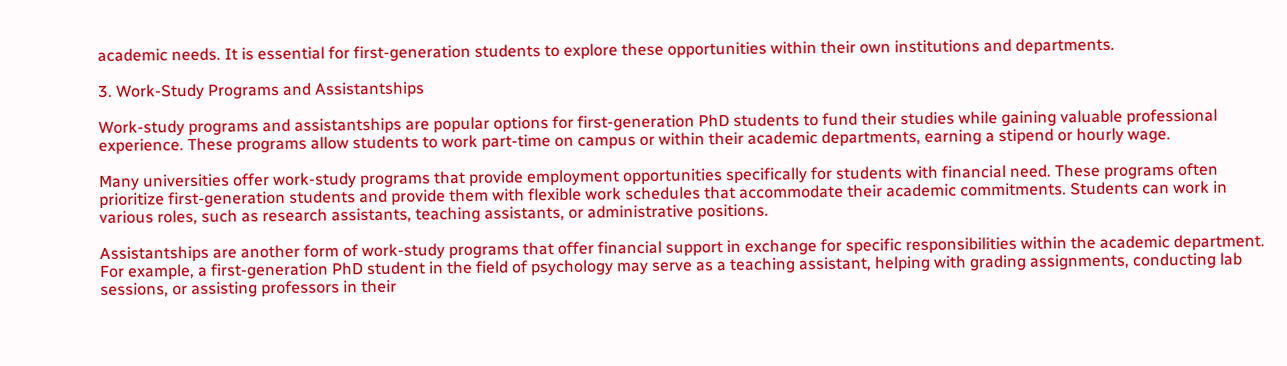academic needs. It is essential for first-generation students to explore these opportunities within their own institutions and departments.

3. Work-Study Programs and Assistantships

Work-study programs and assistantships are popular options for first-generation PhD students to fund their studies while gaining valuable professional experience. These programs allow students to work part-time on campus or within their academic departments, earning a stipend or hourly wage.

Many universities offer work-study programs that provide employment opportunities specifically for students with financial need. These programs often prioritize first-generation students and provide them with flexible work schedules that accommodate their academic commitments. Students can work in various roles, such as research assistants, teaching assistants, or administrative positions.

Assistantships are another form of work-study programs that offer financial support in exchange for specific responsibilities within the academic department. For example, a first-generation PhD student in the field of psychology may serve as a teaching assistant, helping with grading assignments, conducting lab sessions, or assisting professors in their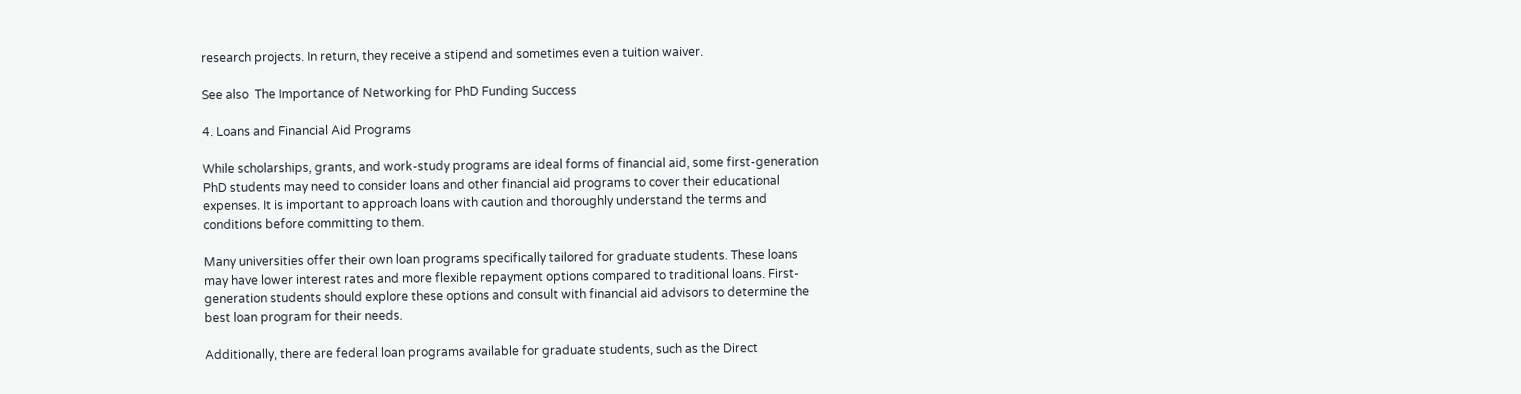research projects. In return, they receive a stipend and sometimes even a tuition waiver.

See also  The Importance of Networking for PhD Funding Success

4. Loans and Financial Aid Programs

While scholarships, grants, and work-study programs are ideal forms of financial aid, some first-generation PhD students may need to consider loans and other financial aid programs to cover their educational expenses. It is important to approach loans with caution and thoroughly understand the terms and conditions before committing to them.

Many universities offer their own loan programs specifically tailored for graduate students. These loans may have lower interest rates and more flexible repayment options compared to traditional loans. First-generation students should explore these options and consult with financial aid advisors to determine the best loan program for their needs.

Additionally, there are federal loan programs available for graduate students, such as the Direct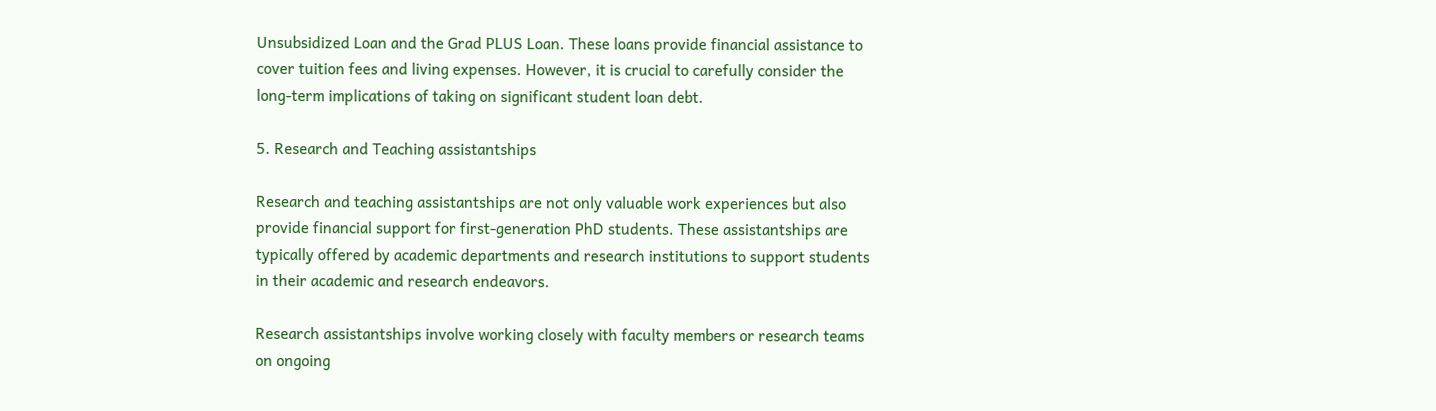Unsubsidized Loan and the Grad PLUS Loan. These loans provide financial assistance to cover tuition fees and living expenses. However, it is crucial to carefully consider the long-term implications of taking on significant student loan debt.

5. Research and Teaching assistantships

Research and teaching assistantships are not only valuable work experiences but also provide financial support for first-generation PhD students. These assistantships are typically offered by academic departments and research institutions to support students in their academic and research endeavors.

Research assistantships involve working closely with faculty members or research teams on ongoing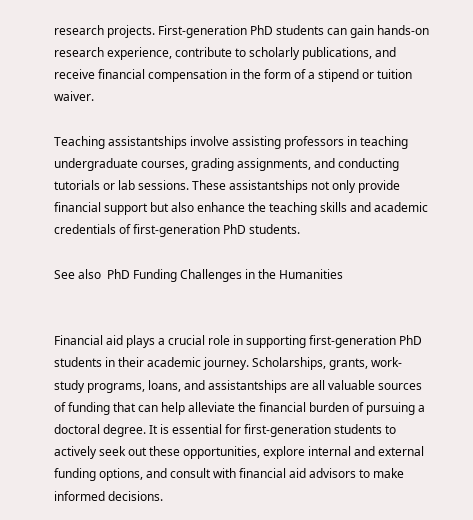research projects. First-generation PhD students can gain hands-on research experience, contribute to scholarly publications, and receive financial compensation in the form of a stipend or tuition waiver.

Teaching assistantships involve assisting professors in teaching undergraduate courses, grading assignments, and conducting tutorials or lab sessions. These assistantships not only provide financial support but also enhance the teaching skills and academic credentials of first-generation PhD students.

See also  PhD Funding Challenges in the Humanities


Financial aid plays a crucial role in supporting first-generation PhD students in their academic journey. Scholarships, grants, work-study programs, loans, and assistantships are all valuable sources of funding that can help alleviate the financial burden of pursuing a doctoral degree. It is essential for first-generation students to actively seek out these opportunities, explore internal and external funding options, and consult with financial aid advisors to make informed decisions.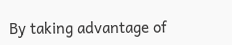By taking advantage of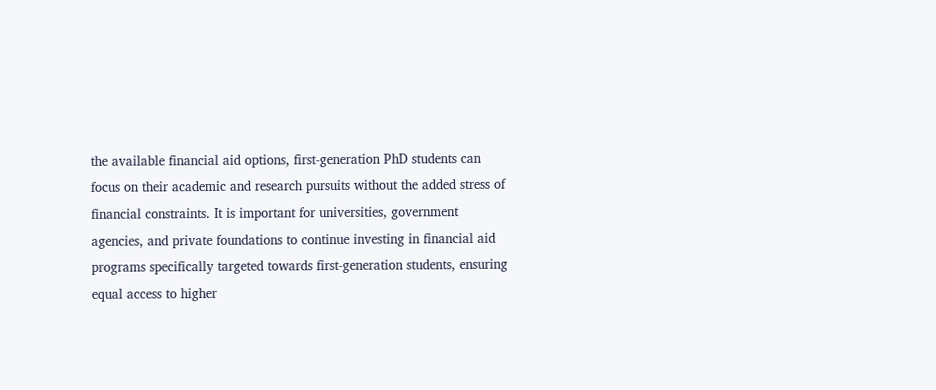the available financial aid options, first-generation PhD students can focus on their academic and research pursuits without the added stress of financial constraints. It is important for universities, government agencies, and private foundations to continue investing in financial aid programs specifically targeted towards first-generation students, ensuring equal access to higher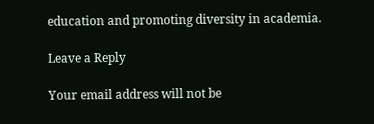education and promoting diversity in academia.

Leave a Reply

Your email address will not be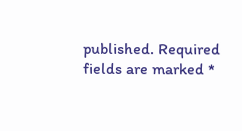published. Required fields are marked *